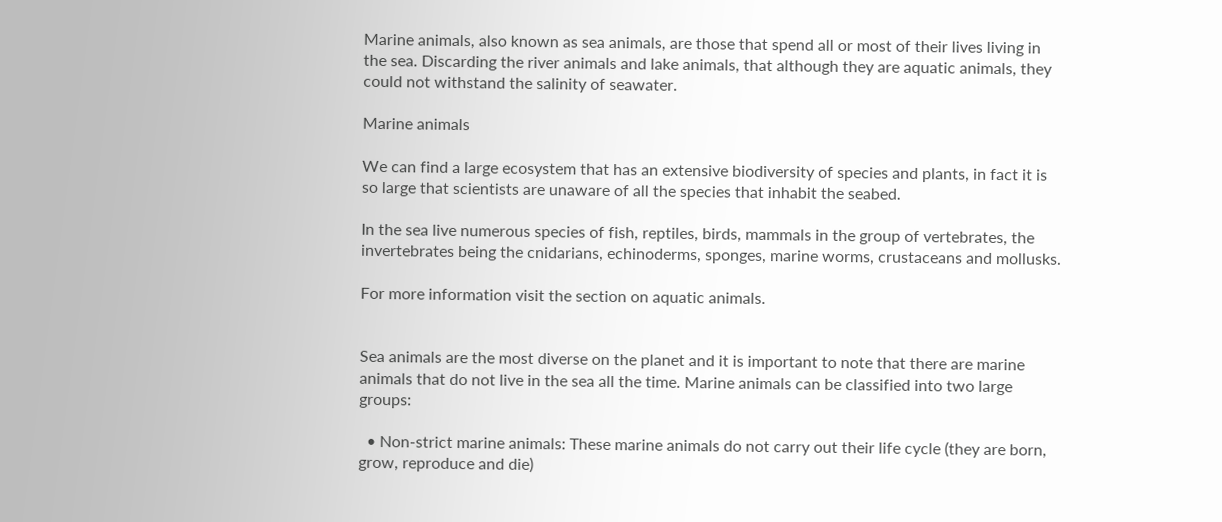Marine animals, also known as sea animals, are those that spend all or most of their lives living in the sea. Discarding the river animals and lake animals, that although they are aquatic animals, they could not withstand the salinity of seawater.

Marine animals

We can find a large ecosystem that has an extensive biodiversity of species and plants, in fact it is so large that scientists are unaware of all the species that inhabit the seabed.

In the sea live numerous species of fish, reptiles, birds, mammals in the group of vertebrates, the invertebrates being the cnidarians, echinoderms, sponges, marine worms, crustaceans and mollusks.

For more information visit the section on aquatic animals.


Sea animals are the most diverse on the planet and it is important to note that there are marine animals that do not live in the sea all the time. Marine animals can be classified into two large groups:

  • Non-strict marine animals: These marine animals do not carry out their life cycle (they are born, grow, reproduce and die)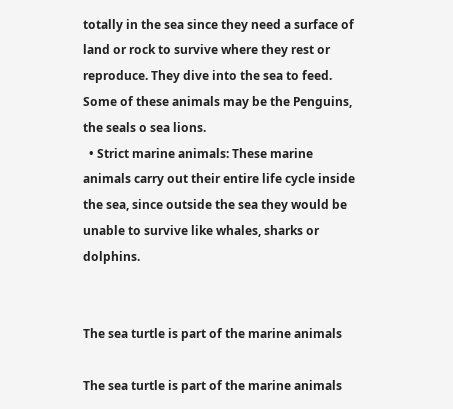totally in the sea since they need a surface of land or rock to survive where they rest or reproduce. They dive into the sea to feed. Some of these animals may be the Penguins, the seals o sea lions.
  • Strict marine animals: These marine animals carry out their entire life cycle inside the sea, since outside the sea they would be unable to survive like whales, sharks or dolphins.


The sea turtle is part of the marine animals

The sea turtle is part of the marine animals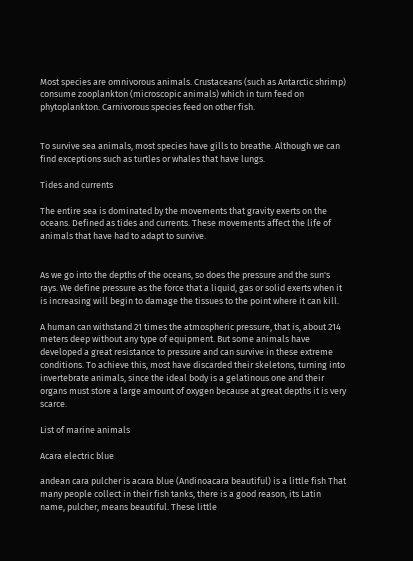Most species are omnivorous animals. Crustaceans (such as Antarctic shrimp) consume zooplankton (microscopic animals) which in turn feed on phytoplankton. Carnivorous species feed on other fish.


To survive sea animals, most species have gills to breathe. Although we can find exceptions such as turtles or whales that have lungs.

Tides and currents

The entire sea is dominated by the movements that gravity exerts on the oceans. Defined as tides and currents. These movements affect the life of animals that have had to adapt to survive.


As we go into the depths of the oceans, so does the pressure and the sun's rays. We define pressure as the force that a liquid, gas or solid exerts when it is increasing will begin to damage the tissues to the point where it can kill.

A human can withstand 21 times the atmospheric pressure, that is, about 214 meters deep without any type of equipment. But some animals have developed a great resistance to pressure and can survive in these extreme conditions. To achieve this, most have discarded their skeletons, turning into invertebrate animals, since the ideal body is a gelatinous one and their organs must store a large amount of oxygen because at great depths it is very scarce.

List of marine animals

Acara electric blue

andean cara pulcher is acara blue (Andinoacara beautiful) is a little fish That many people collect in their fish tanks, there is a good reason, its Latin name, pulcher, means beautiful. These little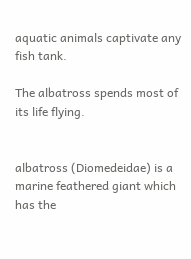aquatic animals captivate any fish tank.

The albatross spends most of its life flying.


albatross (Diomedeidae) is a marine feathered giant which has the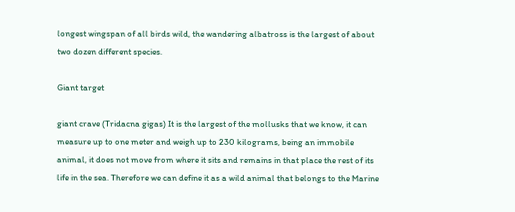longest wingspan of all birds wild, the wandering albatross is the largest of about two dozen different species.

Giant target

giant crave (Tridacna gigas) It is the largest of the mollusks that we know, it can measure up to one meter and weigh up to 230 kilograms, being an immobile animal, it does not move from where it sits and remains in that place the rest of its life in the sea. Therefore we can define it as a wild animal that belongs to the Marine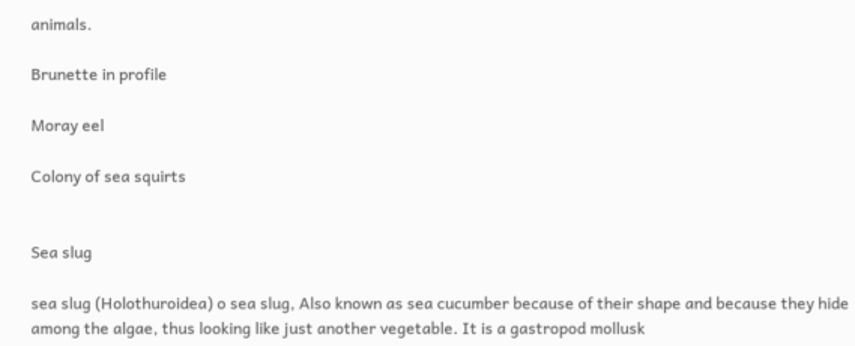animals.

Brunette in profile

Moray eel

Colony of sea squirts


Sea slug

sea slug (Holothuroidea) o sea slug, Also known as sea cucumber because of their shape and because they hide among the algae, thus looking like just another vegetable. It is a gastropod mollusk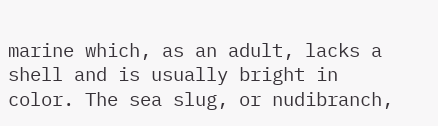marine which, as an adult, lacks a shell and is usually bright in color. The sea slug, or nudibranch,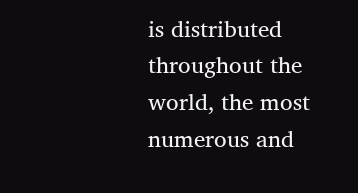is distributed throughout the world, the most numerous and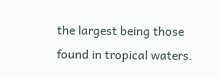the largest being those found in tropical waters.